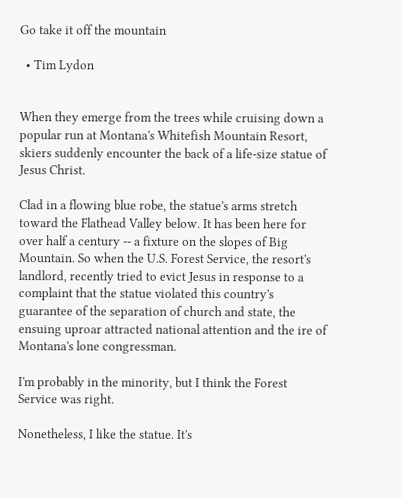Go take it off the mountain

  • Tim Lydon


When they emerge from the trees while cruising down a popular run at Montana's Whitefish Mountain Resort, skiers suddenly encounter the back of a life-size statue of Jesus Christ.

Clad in a flowing blue robe, the statue's arms stretch toward the Flathead Valley below. It has been here for over half a century -- a fixture on the slopes of Big Mountain. So when the U.S. Forest Service, the resort's landlord, recently tried to evict Jesus in response to a complaint that the statue violated this country's guarantee of the separation of church and state, the ensuing uproar attracted national attention and the ire of Montana's lone congressman.

I'm probably in the minority, but I think the Forest Service was right.

Nonetheless, I like the statue. It's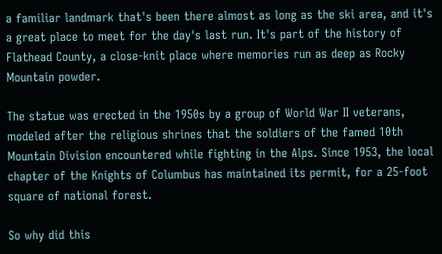a familiar landmark that's been there almost as long as the ski area, and it's a great place to meet for the day's last run. It's part of the history of Flathead County, a close-knit place where memories run as deep as Rocky Mountain powder.

The statue was erected in the 1950s by a group of World War II veterans, modeled after the religious shrines that the soldiers of the famed 10th Mountain Division encountered while fighting in the Alps. Since 1953, the local chapter of the Knights of Columbus has maintained its permit, for a 25-foot square of national forest.

So why did this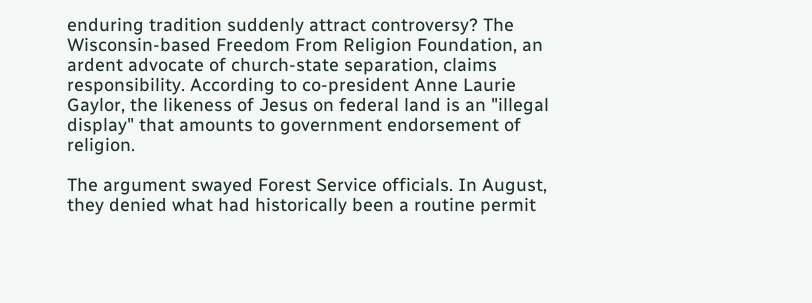enduring tradition suddenly attract controversy? The Wisconsin-based Freedom From Religion Foundation, an ardent advocate of church-state separation, claims responsibility. According to co-president Anne Laurie Gaylor, the likeness of Jesus on federal land is an "illegal display" that amounts to government endorsement of religion.

The argument swayed Forest Service officials. In August, they denied what had historically been a routine permit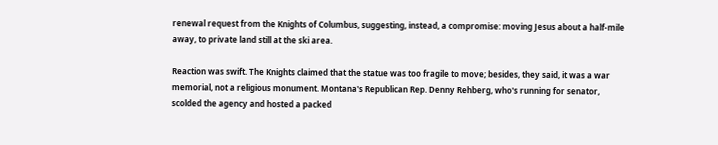renewal request from the Knights of Columbus, suggesting, instead, a compromise: moving Jesus about a half-mile away, to private land still at the ski area.

Reaction was swift. The Knights claimed that the statue was too fragile to move; besides, they said, it was a war memorial, not a religious monument. Montana's Republican Rep. Denny Rehberg, who's running for senator, scolded the agency and hosted a packed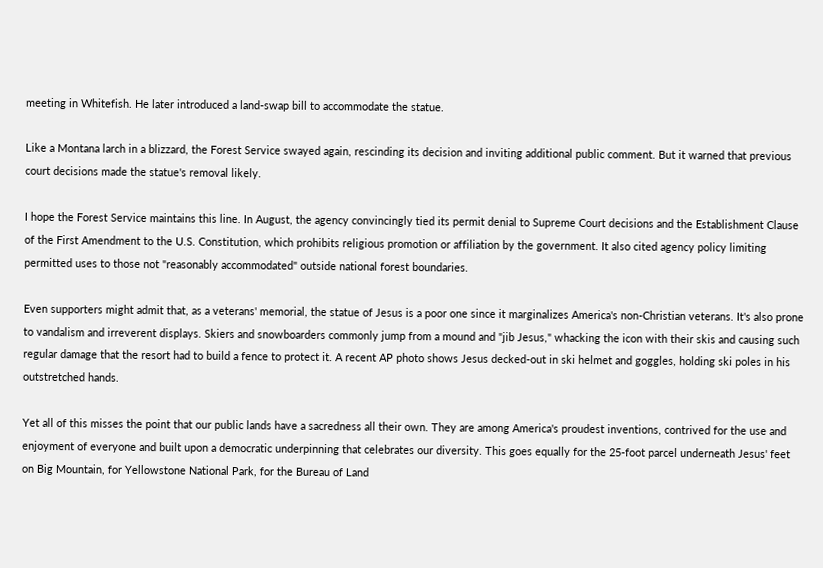meeting in Whitefish. He later introduced a land-swap bill to accommodate the statue.

Like a Montana larch in a blizzard, the Forest Service swayed again, rescinding its decision and inviting additional public comment. But it warned that previous court decisions made the statue's removal likely.

I hope the Forest Service maintains this line. In August, the agency convincingly tied its permit denial to Supreme Court decisions and the Establishment Clause of the First Amendment to the U.S. Constitution, which prohibits religious promotion or affiliation by the government. It also cited agency policy limiting permitted uses to those not "reasonably accommodated" outside national forest boundaries.

Even supporters might admit that, as a veterans' memorial, the statue of Jesus is a poor one since it marginalizes America's non-Christian veterans. It's also prone to vandalism and irreverent displays. Skiers and snowboarders commonly jump from a mound and "jib Jesus," whacking the icon with their skis and causing such regular damage that the resort had to build a fence to protect it. A recent AP photo shows Jesus decked-out in ski helmet and goggles, holding ski poles in his outstretched hands.

Yet all of this misses the point that our public lands have a sacredness all their own. They are among America's proudest inventions, contrived for the use and enjoyment of everyone and built upon a democratic underpinning that celebrates our diversity. This goes equally for the 25-foot parcel underneath Jesus' feet on Big Mountain, for Yellowstone National Park, for the Bureau of Land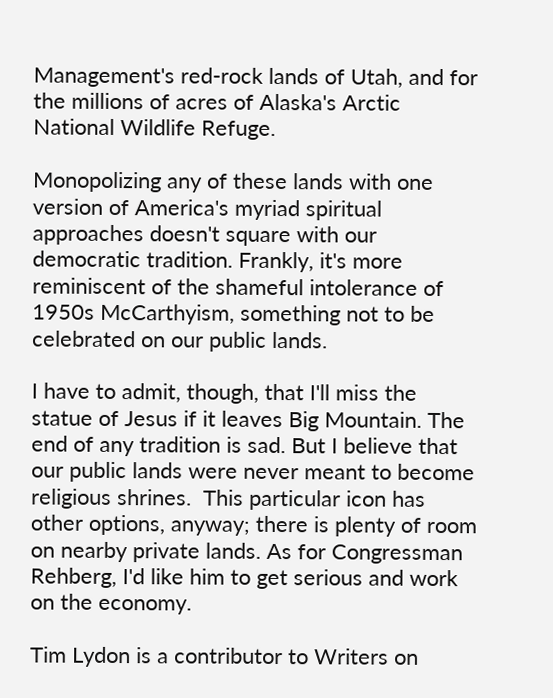Management's red-rock lands of Utah, and for the millions of acres of Alaska's Arctic National Wildlife Refuge.

Monopolizing any of these lands with one version of America's myriad spiritual approaches doesn't square with our democratic tradition. Frankly, it's more reminiscent of the shameful intolerance of 1950s McCarthyism, something not to be celebrated on our public lands.

I have to admit, though, that I'll miss the statue of Jesus if it leaves Big Mountain. The end of any tradition is sad. But I believe that our public lands were never meant to become religious shrines.  This particular icon has other options, anyway; there is plenty of room on nearby private lands. As for Congressman Rehberg, I'd like him to get serious and work on the economy.

Tim Lydon is a contributor to Writers on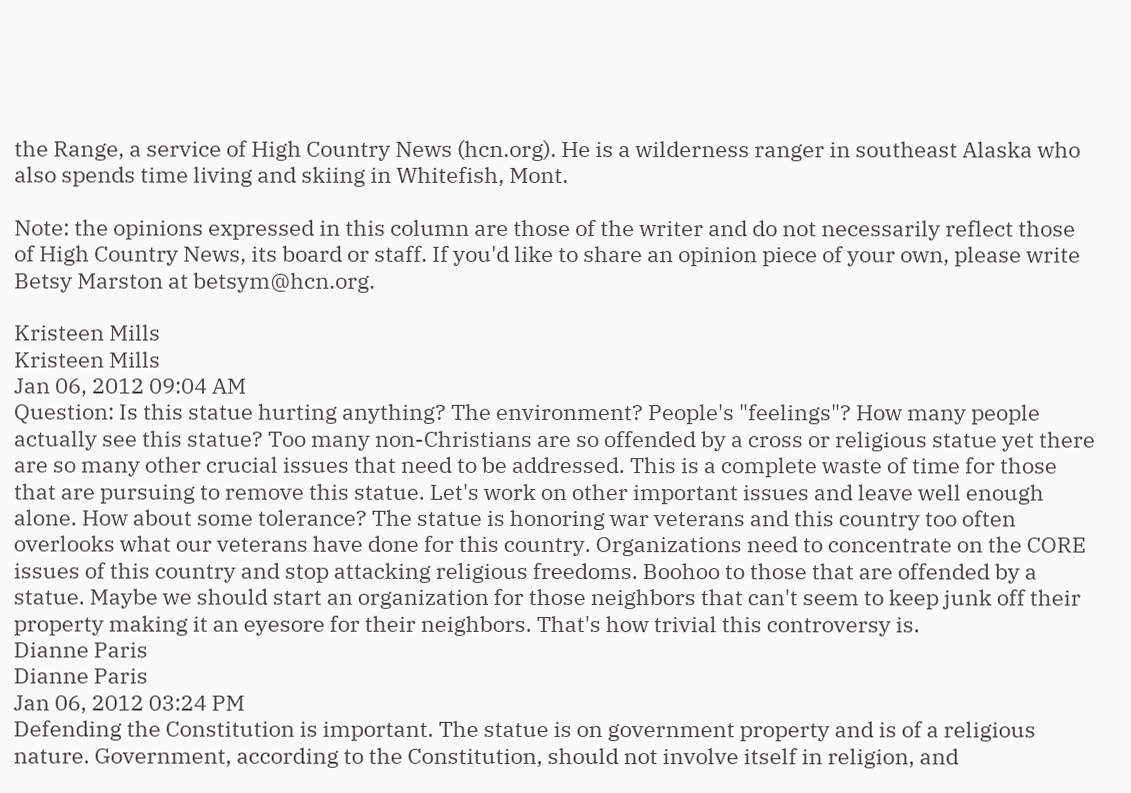the Range, a service of High Country News (hcn.org). He is a wilderness ranger in southeast Alaska who also spends time living and skiing in Whitefish, Mont.

Note: the opinions expressed in this column are those of the writer and do not necessarily reflect those of High Country News, its board or staff. If you'd like to share an opinion piece of your own, please write Betsy Marston at betsym@hcn.org.

Kristeen Mills
Kristeen Mills
Jan 06, 2012 09:04 AM
Question: Is this statue hurting anything? The environment? People's "feelings"? How many people actually see this statue? Too many non-Christians are so offended by a cross or religious statue yet there are so many other crucial issues that need to be addressed. This is a complete waste of time for those that are pursuing to remove this statue. Let's work on other important issues and leave well enough alone. How about some tolerance? The statue is honoring war veterans and this country too often overlooks what our veterans have done for this country. Organizations need to concentrate on the CORE issues of this country and stop attacking religious freedoms. Boohoo to those that are offended by a statue. Maybe we should start an organization for those neighbors that can't seem to keep junk off their property making it an eyesore for their neighbors. That's how trivial this controversy is.
Dianne Paris
Dianne Paris
Jan 06, 2012 03:24 PM
Defending the Constitution is important. The statue is on government property and is of a religious nature. Government, according to the Constitution, should not involve itself in religion, and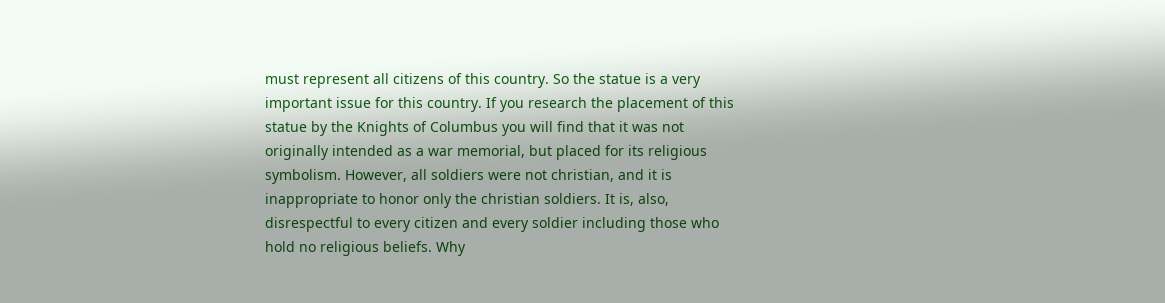must represent all citizens of this country. So the statue is a very important issue for this country. If you research the placement of this statue by the Knights of Columbus you will find that it was not originally intended as a war memorial, but placed for its religious symbolism. However, all soldiers were not christian, and it is inappropriate to honor only the christian soldiers. It is, also, disrespectful to every citizen and every soldier including those who hold no religious beliefs. Why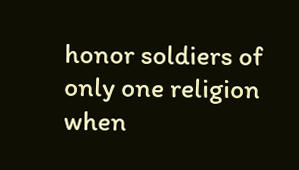honor soldiers of only one religion when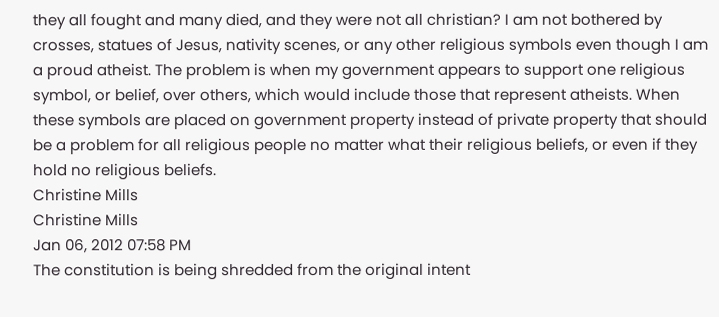they all fought and many died, and they were not all christian? I am not bothered by crosses, statues of Jesus, nativity scenes, or any other religious symbols even though I am a proud atheist. The problem is when my government appears to support one religious symbol, or belief, over others, which would include those that represent atheists. When these symbols are placed on government property instead of private property that should be a problem for all religious people no matter what their religious beliefs, or even if they hold no religious beliefs.
Christine Mills
Christine Mills
Jan 06, 2012 07:58 PM
The constitution is being shredded from the original intent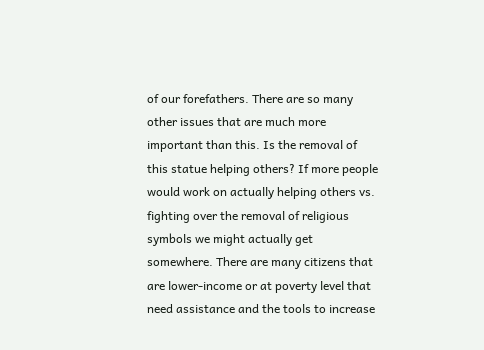of our forefathers. There are so many other issues that are much more important than this. Is the removal of this statue helping others? If more people would work on actually helping others vs. fighting over the removal of religious symbols we might actually get somewhere. There are many citizens that are lower-income or at poverty level that need assistance and the tools to increase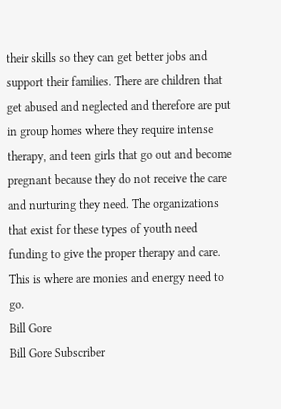their skills so they can get better jobs and support their families. There are children that get abused and neglected and therefore are put in group homes where they require intense therapy, and teen girls that go out and become pregnant because they do not receive the care and nurturing they need. The organizations that exist for these types of youth need funding to give the proper therapy and care. This is where are monies and energy need to go.
Bill Gore
Bill Gore Subscriber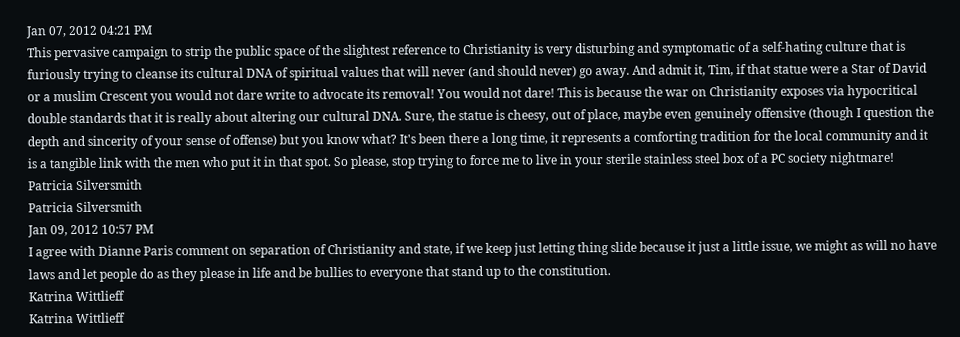Jan 07, 2012 04:21 PM
This pervasive campaign to strip the public space of the slightest reference to Christianity is very disturbing and symptomatic of a self-hating culture that is furiously trying to cleanse its cultural DNA of spiritual values that will never (and should never) go away. And admit it, Tim, if that statue were a Star of David or a muslim Crescent you would not dare write to advocate its removal! You would not dare! This is because the war on Christianity exposes via hypocritical double standards that it is really about altering our cultural DNA. Sure, the statue is cheesy, out of place, maybe even genuinely offensive (though I question the depth and sincerity of your sense of offense) but you know what? It's been there a long time, it represents a comforting tradition for the local community and it is a tangible link with the men who put it in that spot. So please, stop trying to force me to live in your sterile stainless steel box of a PC society nightmare!
Patricia Silversmith
Patricia Silversmith
Jan 09, 2012 10:57 PM
I agree with Dianne Paris comment on separation of Christianity and state, if we keep just letting thing slide because it just a little issue, we might as will no have laws and let people do as they please in life and be bullies to everyone that stand up to the constitution.
Katrina Wittlieff
Katrina Wittlieff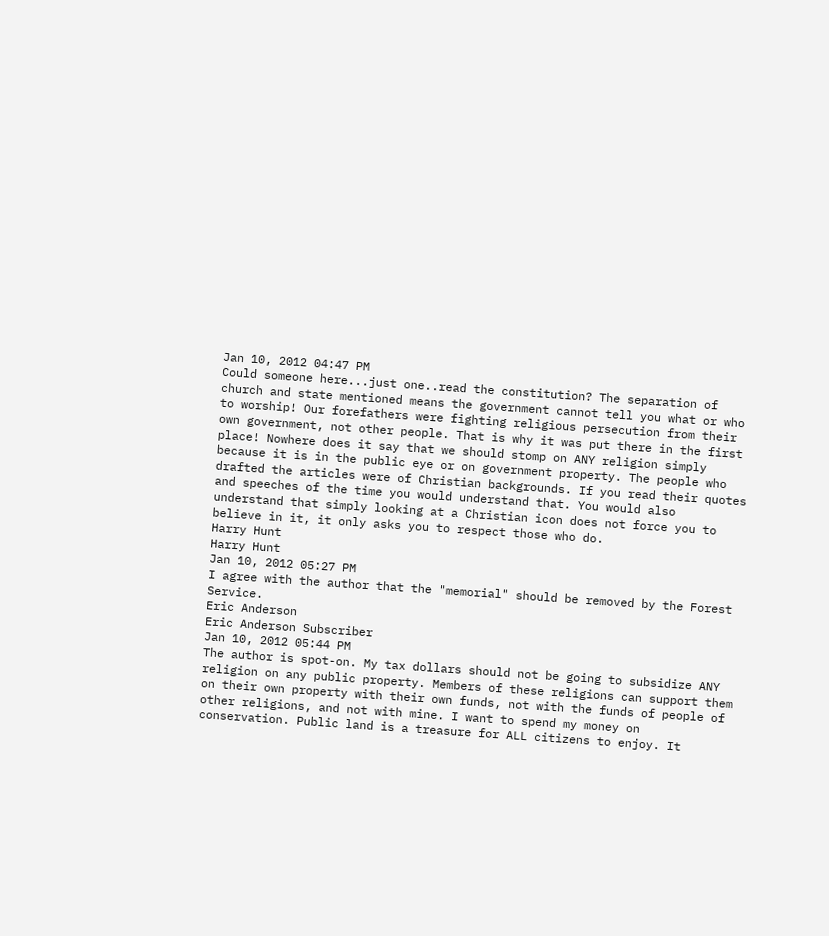Jan 10, 2012 04:47 PM
Could someone here...just one..read the constitution? The separation of church and state mentioned means the government cannot tell you what or who to worship! Our forefathers were fighting religious persecution from their own government, not other people. That is why it was put there in the first place! Nowhere does it say that we should stomp on ANY religion simply because it is in the public eye or on government property. The people who drafted the articles were of Christian backgrounds. If you read their quotes and speeches of the time you would understand that. You would also understand that simply looking at a Christian icon does not force you to believe in it, it only asks you to respect those who do.
Harry Hunt
Harry Hunt
Jan 10, 2012 05:27 PM
I agree with the author that the "memorial" should be removed by the Forest Service.
Eric Anderson
Eric Anderson Subscriber
Jan 10, 2012 05:44 PM
The author is spot-on. My tax dollars should not be going to subsidize ANY religion on any public property. Members of these religions can support them on their own property with their own funds, not with the funds of people of other religions, and not with mine. I want to spend my money on conservation. Public land is a treasure for ALL citizens to enjoy. It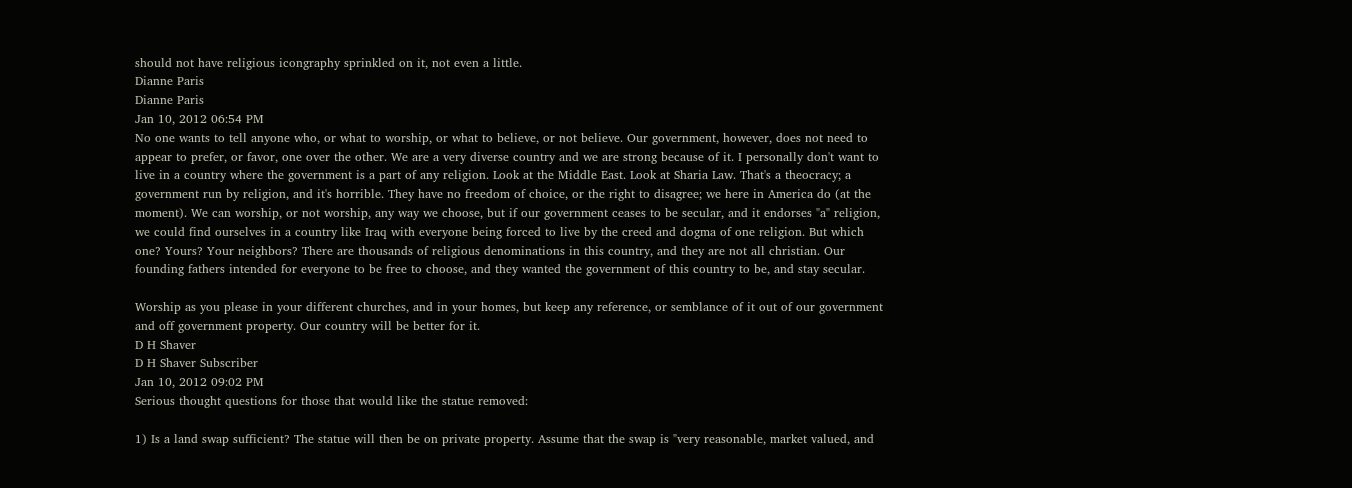should not have religious icongraphy sprinkled on it, not even a little.
Dianne Paris
Dianne Paris
Jan 10, 2012 06:54 PM
No one wants to tell anyone who, or what to worship, or what to believe, or not believe. Our government, however, does not need to appear to prefer, or favor, one over the other. We are a very diverse country and we are strong because of it. I personally don't want to live in a country where the government is a part of any religion. Look at the Middle East. Look at Sharia Law. That's a theocracy; a government run by religion, and it's horrible. They have no freedom of choice, or the right to disagree; we here in America do (at the moment). We can worship, or not worship, any way we choose, but if our government ceases to be secular, and it endorses "a" religion, we could find ourselves in a country like Iraq with everyone being forced to live by the creed and dogma of one religion. But which one? Yours? Your neighbors? There are thousands of religious denominations in this country, and they are not all christian. Our founding fathers intended for everyone to be free to choose, and they wanted the government of this country to be, and stay secular.

Worship as you please in your different churches, and in your homes, but keep any reference, or semblance of it out of our government and off government property. Our country will be better for it.
D H Shaver
D H Shaver Subscriber
Jan 10, 2012 09:02 PM
Serious thought questions for those that would like the statue removed:

1) Is a land swap sufficient? The statue will then be on private property. Assume that the swap is "very reasonable, market valued, and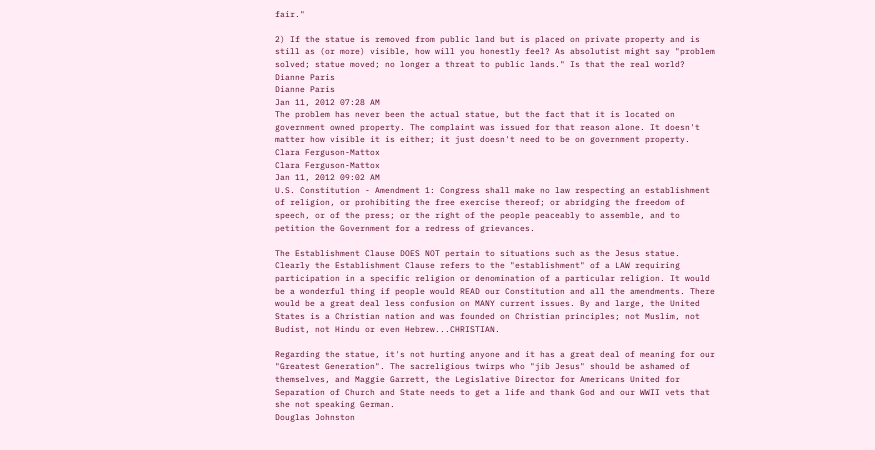fair."

2) If the statue is removed from public land but is placed on private property and is still as (or more) visible, how will you honestly feel? As absolutist might say "problem solved; statue moved; no longer a threat to public lands." Is that the real world?
Dianne Paris
Dianne Paris
Jan 11, 2012 07:28 AM
The problem has never been the actual statue, but the fact that it is located on government owned property. The complaint was issued for that reason alone. It doesn't matter how visible it is either; it just doesn't need to be on government property.
Clara Ferguson-Mattox
Clara Ferguson-Mattox
Jan 11, 2012 09:02 AM
U.S. Constitution - Amendment 1: Congress shall make no law respecting an establishment of religion, or prohibiting the free exercise thereof; or abridging the freedom of speech, or of the press; or the right of the people peaceably to assemble, and to petition the Government for a redress of grievances.

The Establishment Clause DOES NOT pertain to situations such as the Jesus statue. Clearly the Establishment Clause refers to the "establishment" of a LAW requiring participation in a specific religion or denomination of a particular religion. It would be a wonderful thing if people would READ our Constitution and all the amendments. There would be a great deal less confusion on MANY current issues. By and large, the United States is a Christian nation and was founded on Christian principles; not Muslim, not Budist, not Hindu or even Hebrew...CHRISTIAN.

Regarding the statue, it's not hurting anyone and it has a great deal of meaning for our "Greatest Generation". The sacreligious twirps who "jib Jesus" should be ashamed of themselves, and Maggie Garrett, the Legislative Director for Americans United for Separation of Church and State needs to get a life and thank God and our WWII vets that she not speaking German.
Douglas Johnston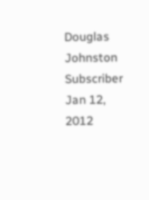Douglas Johnston Subscriber
Jan 12, 2012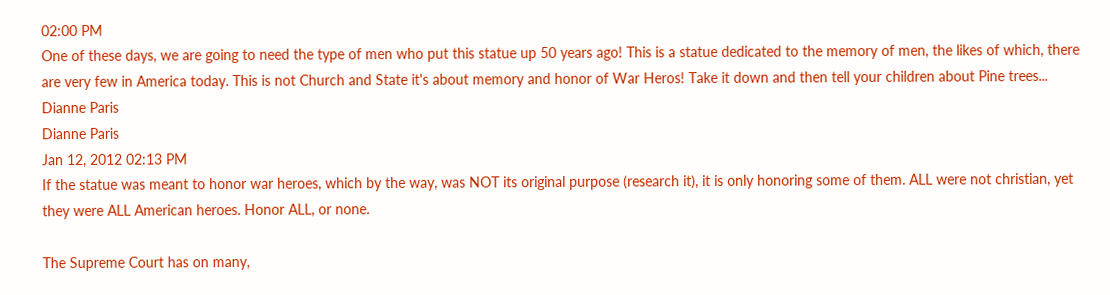02:00 PM
One of these days, we are going to need the type of men who put this statue up 50 years ago! This is a statue dedicated to the memory of men, the likes of which, there are very few in America today. This is not Church and State it's about memory and honor of War Heros! Take it down and then tell your children about Pine trees...
Dianne Paris
Dianne Paris
Jan 12, 2012 02:13 PM
If the statue was meant to honor war heroes, which by the way, was NOT its original purpose (research it), it is only honoring some of them. ALL were not christian, yet they were ALL American heroes. Honor ALL, or none.

The Supreme Court has on many,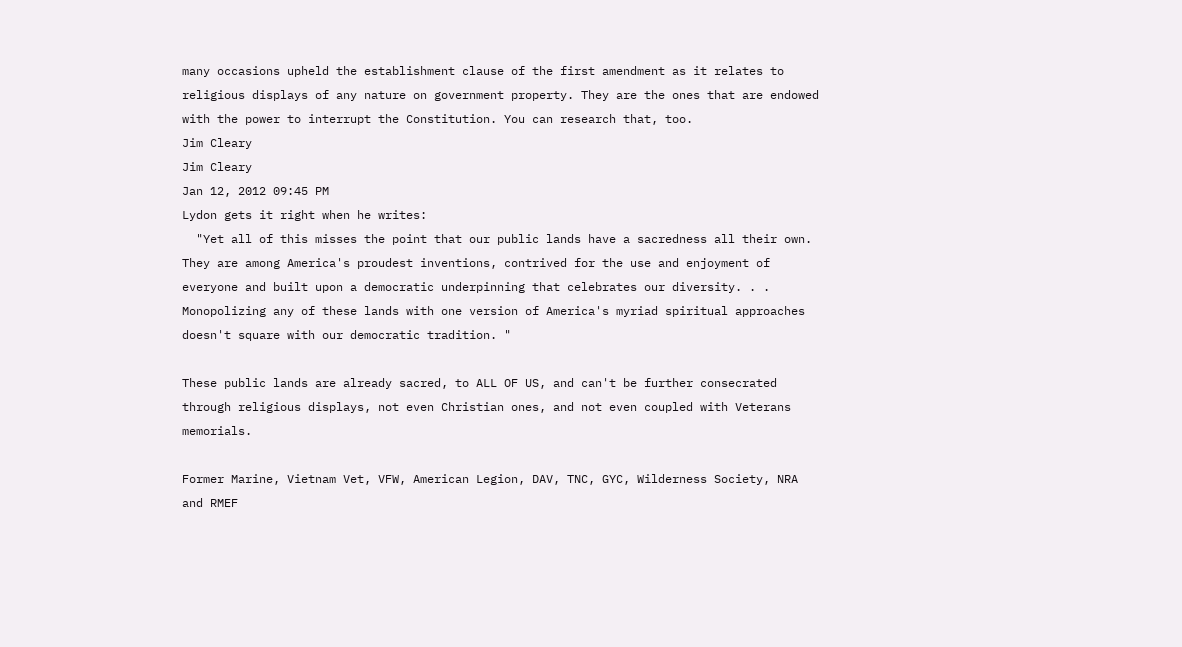many occasions upheld the establishment clause of the first amendment as it relates to religious displays of any nature on government property. They are the ones that are endowed with the power to interrupt the Constitution. You can research that, too.
Jim Cleary
Jim Cleary
Jan 12, 2012 09:45 PM
Lydon gets it right when he writes:
  "Yet all of this misses the point that our public lands have a sacredness all their own. They are among America's proudest inventions, contrived for the use and enjoyment of everyone and built upon a democratic underpinning that celebrates our diversity. . . Monopolizing any of these lands with one version of America's myriad spiritual approaches doesn't square with our democratic tradition. "

These public lands are already sacred, to ALL OF US, and can't be further consecrated through religious displays, not even Christian ones, and not even coupled with Veterans memorials.

Former Marine, Vietnam Vet, VFW, American Legion, DAV, TNC, GYC, Wilderness Society, NRA and RMEF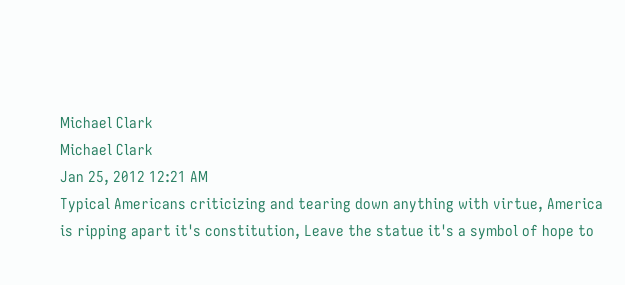Michael Clark
Michael Clark
Jan 25, 2012 12:21 AM
Typical Americans criticizing and tearing down anything with virtue, America is ripping apart it's constitution, Leave the statue it's a symbol of hope to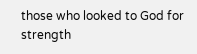those who looked to God for strength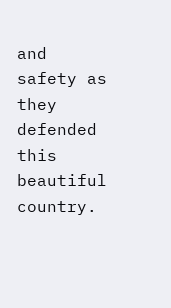and safety as they defended this beautiful country.